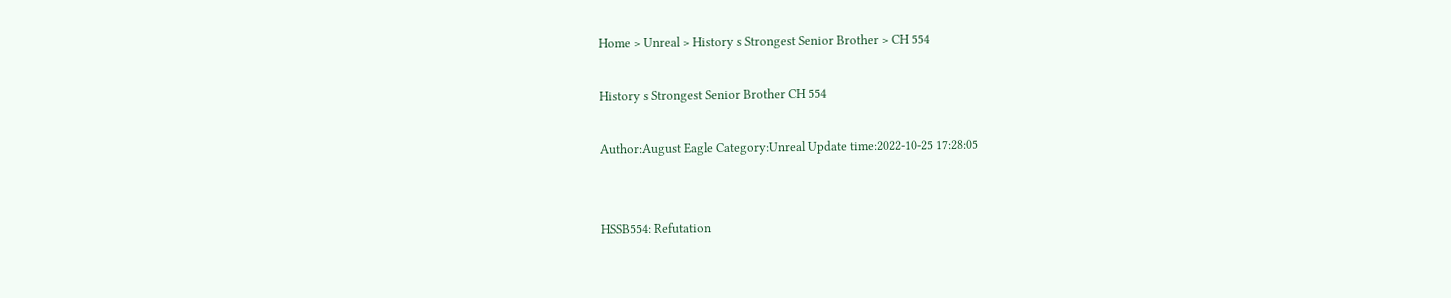Home > Unreal > History s Strongest Senior Brother > CH 554

History s Strongest Senior Brother CH 554

Author:August Eagle Category:Unreal Update time:2022-10-25 17:28:05


HSSB554: Refutation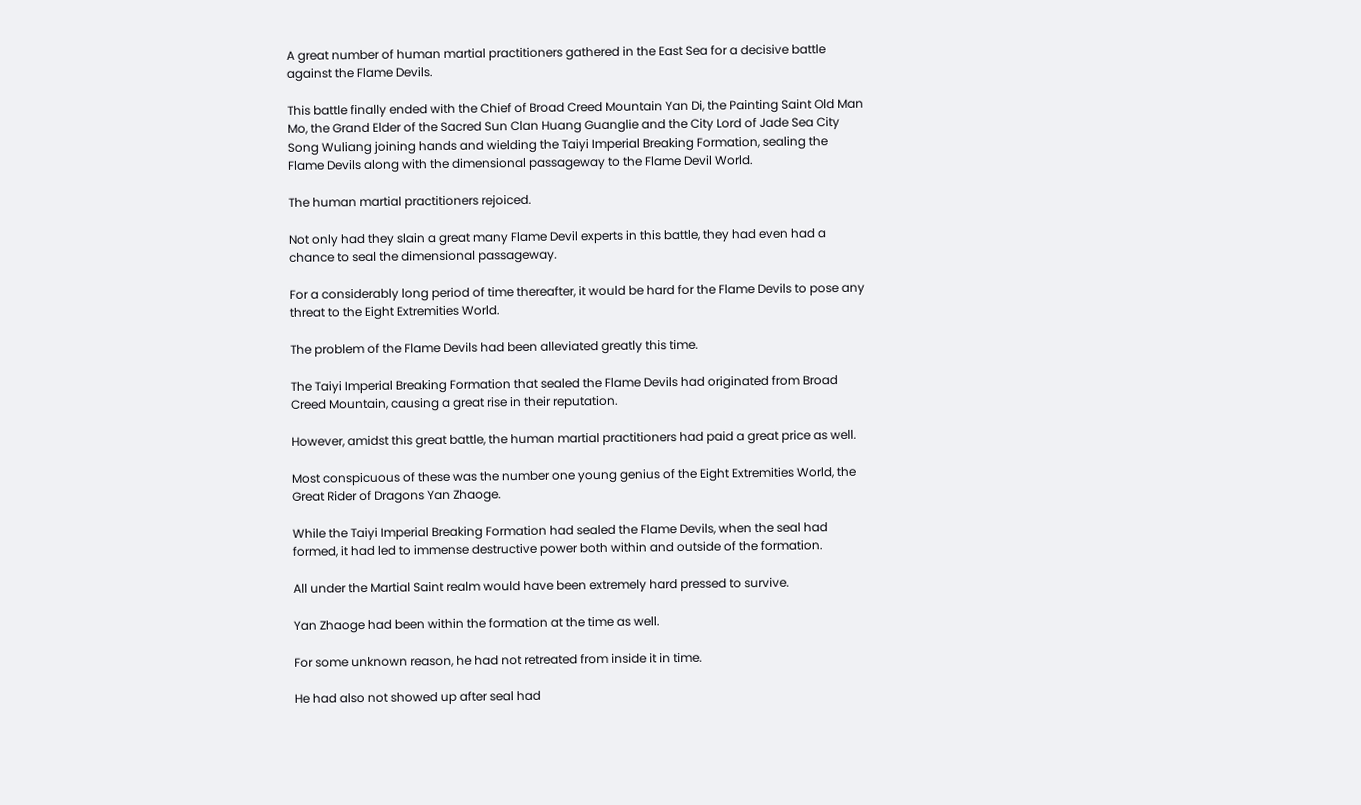A great number of human martial practitioners gathered in the East Sea for a decisive battle against the Flame Devils.

This battle finally ended with the Chief of Broad Creed Mountain Yan Di, the Painting Saint Old Man Mo, the Grand Elder of the Sacred Sun Clan Huang Guanglie and the City Lord of Jade Sea City Song Wuliang joining hands and wielding the Taiyi Imperial Breaking Formation, sealing the Flame Devils along with the dimensional passageway to the Flame Devil World.

The human martial practitioners rejoiced.

Not only had they slain a great many Flame Devil experts in this battle, they had even had a chance to seal the dimensional passageway.

For a considerably long period of time thereafter, it would be hard for the Flame Devils to pose any threat to the Eight Extremities World.

The problem of the Flame Devils had been alleviated greatly this time.

The Taiyi Imperial Breaking Formation that sealed the Flame Devils had originated from Broad Creed Mountain, causing a great rise in their reputation.

However, amidst this great battle, the human martial practitioners had paid a great price as well.

Most conspicuous of these was the number one young genius of the Eight Extremities World, the Great Rider of Dragons Yan Zhaoge.

While the Taiyi Imperial Breaking Formation had sealed the Flame Devils, when the seal had formed, it had led to immense destructive power both within and outside of the formation.

All under the Martial Saint realm would have been extremely hard pressed to survive.

Yan Zhaoge had been within the formation at the time as well.

For some unknown reason, he had not retreated from inside it in time.

He had also not showed up after seal had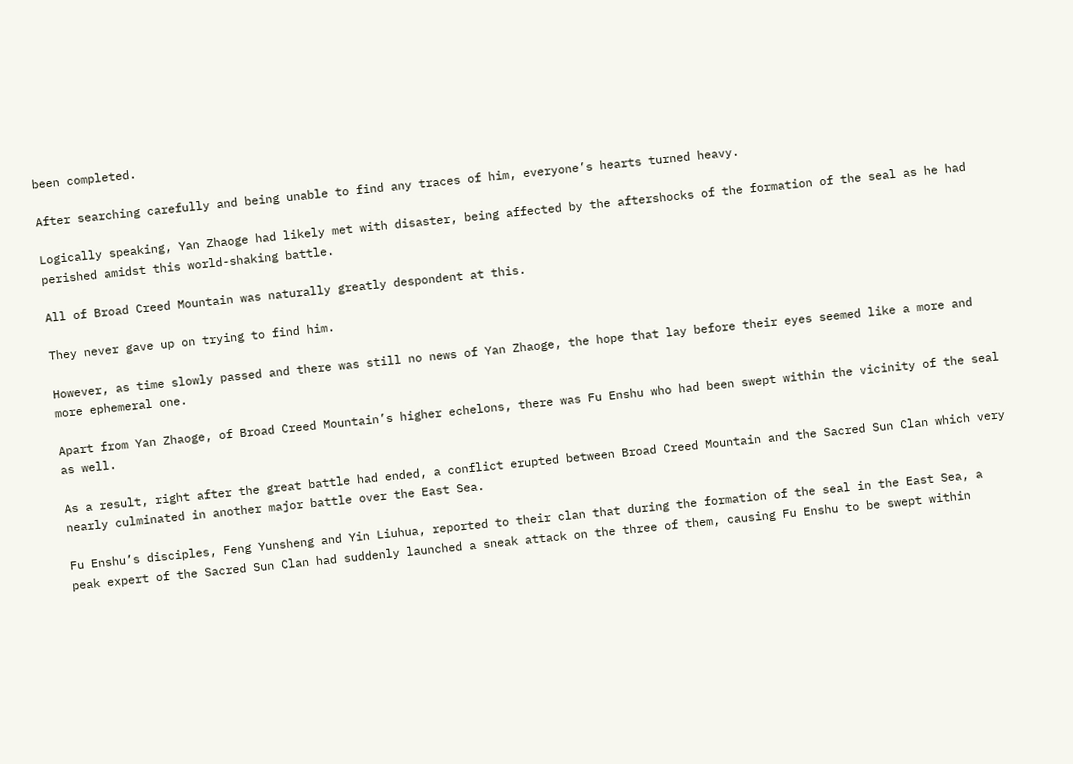been completed.

After searching carefully and being unable to find any traces of him, everyone’s hearts turned heavy.

Logically speaking, Yan Zhaoge had likely met with disaster, being affected by the aftershocks of the formation of the seal as he had perished amidst this world-shaking battle.

All of Broad Creed Mountain was naturally greatly despondent at this.

They never gave up on trying to find him.

However, as time slowly passed and there was still no news of Yan Zhaoge, the hope that lay before their eyes seemed like a more and more ephemeral one.

Apart from Yan Zhaoge, of Broad Creed Mountain’s higher echelons, there was Fu Enshu who had been swept within the vicinity of the seal as well.

As a result, right after the great battle had ended, a conflict erupted between Broad Creed Mountain and the Sacred Sun Clan which very nearly culminated in another major battle over the East Sea.

Fu Enshu’s disciples, Feng Yunsheng and Yin Liuhua, reported to their clan that during the formation of the seal in the East Sea, a peak expert of the Sacred Sun Clan had suddenly launched a sneak attack on the three of them, causing Fu Enshu to be swept within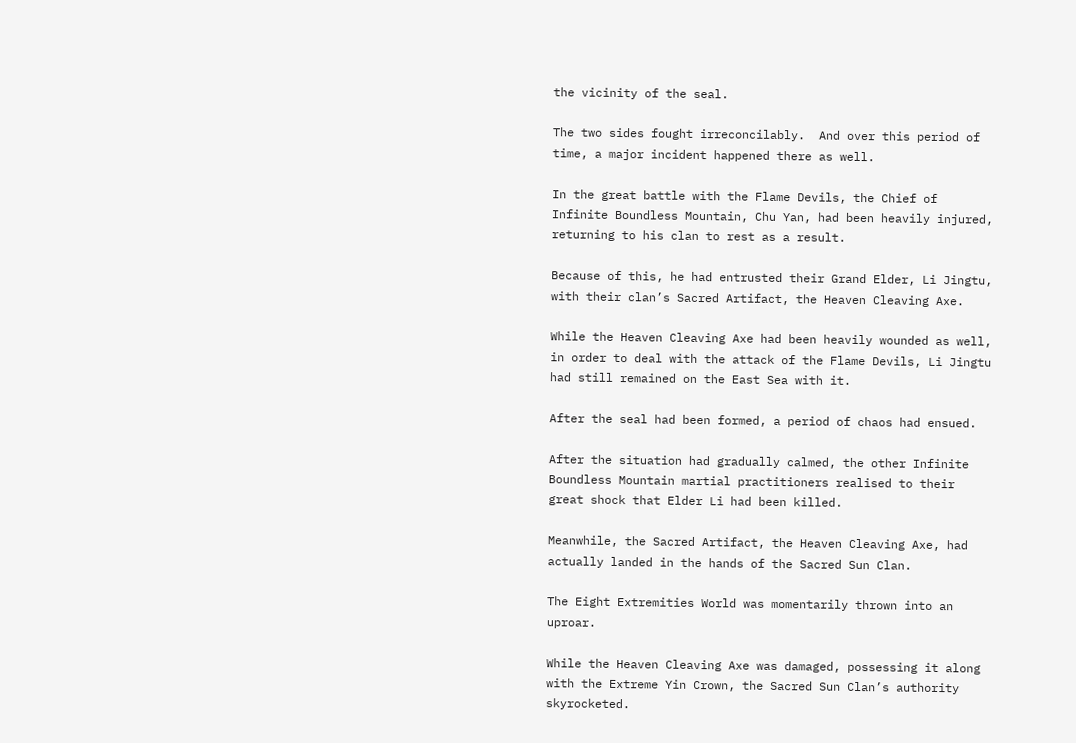the vicinity of the seal.

The two sides fought irreconcilably.  And over this period of time, a major incident happened there as well.

In the great battle with the Flame Devils, the Chief of Infinite Boundless Mountain, Chu Yan, had been heavily injured, returning to his clan to rest as a result.

Because of this, he had entrusted their Grand Elder, Li Jingtu, with their clan’s Sacred Artifact, the Heaven Cleaving Axe.

While the Heaven Cleaving Axe had been heavily wounded as well, in order to deal with the attack of the Flame Devils, Li Jingtu had still remained on the East Sea with it.

After the seal had been formed, a period of chaos had ensued.

After the situation had gradually calmed, the other Infinite Boundless Mountain martial practitioners realised to their great shock that Elder Li had been killed.

Meanwhile, the Sacred Artifact, the Heaven Cleaving Axe, had actually landed in the hands of the Sacred Sun Clan.

The Eight Extremities World was momentarily thrown into an uproar.

While the Heaven Cleaving Axe was damaged, possessing it along with the Extreme Yin Crown, the Sacred Sun Clan’s authority skyrocketed.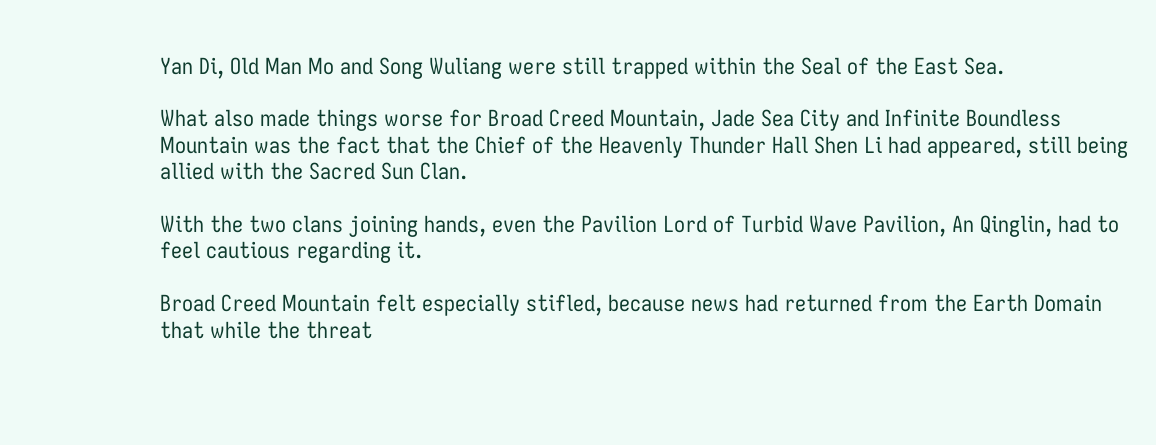Yan Di, Old Man Mo and Song Wuliang were still trapped within the Seal of the East Sea.

What also made things worse for Broad Creed Mountain, Jade Sea City and Infinite Boundless Mountain was the fact that the Chief of the Heavenly Thunder Hall Shen Li had appeared, still being allied with the Sacred Sun Clan.

With the two clans joining hands, even the Pavilion Lord of Turbid Wave Pavilion, An Qinglin, had to feel cautious regarding it.

Broad Creed Mountain felt especially stifled, because news had returned from the Earth Domain that while the threat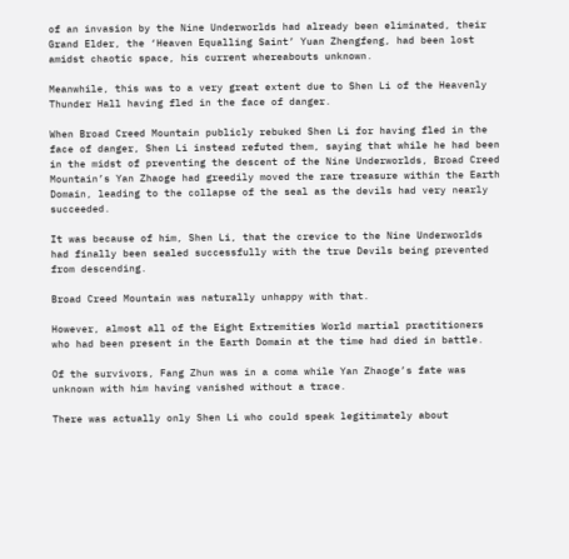of an invasion by the Nine Underworlds had already been eliminated, their Grand Elder, the ‘Heaven Equalling Saint’ Yuan Zhengfeng, had been lost amidst chaotic space, his current whereabouts unknown.

Meanwhile, this was to a very great extent due to Shen Li of the Heavenly Thunder Hall having fled in the face of danger.

When Broad Creed Mountain publicly rebuked Shen Li for having fled in the face of danger, Shen Li instead refuted them, saying that while he had been in the midst of preventing the descent of the Nine Underworlds, Broad Creed Mountain’s Yan Zhaoge had greedily moved the rare treasure within the Earth Domain, leading to the collapse of the seal as the devils had very nearly succeeded.

It was because of him, Shen Li, that the crevice to the Nine Underworlds had finally been sealed successfully with the true Devils being prevented from descending.

Broad Creed Mountain was naturally unhappy with that.

However, almost all of the Eight Extremities World martial practitioners who had been present in the Earth Domain at the time had died in battle.

Of the survivors, Fang Zhun was in a coma while Yan Zhaoge’s fate was unknown with him having vanished without a trace.

There was actually only Shen Li who could speak legitimately about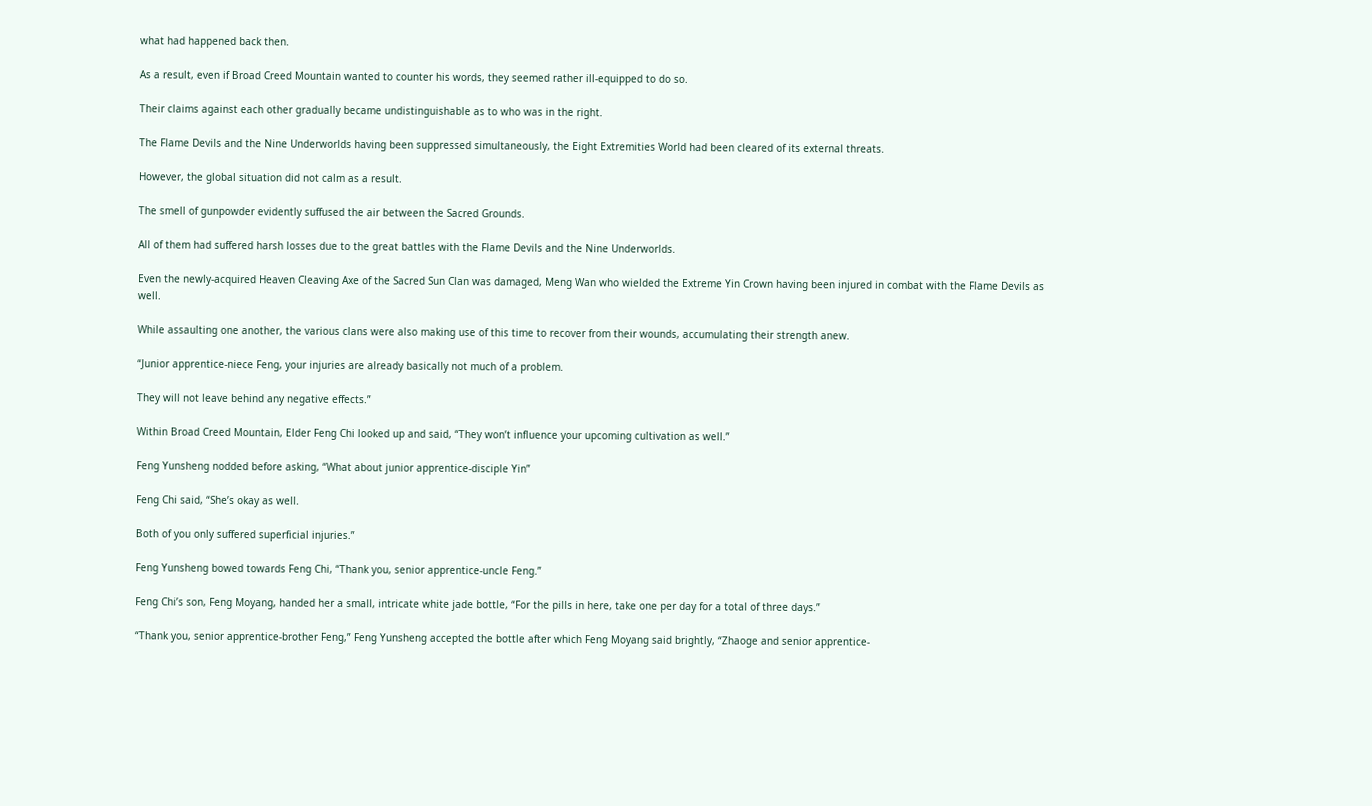what had happened back then.

As a result, even if Broad Creed Mountain wanted to counter his words, they seemed rather ill-equipped to do so.

Their claims against each other gradually became undistinguishable as to who was in the right.

The Flame Devils and the Nine Underworlds having been suppressed simultaneously, the Eight Extremities World had been cleared of its external threats.

However, the global situation did not calm as a result.

The smell of gunpowder evidently suffused the air between the Sacred Grounds.

All of them had suffered harsh losses due to the great battles with the Flame Devils and the Nine Underworlds.

Even the newly-acquired Heaven Cleaving Axe of the Sacred Sun Clan was damaged, Meng Wan who wielded the Extreme Yin Crown having been injured in combat with the Flame Devils as well.

While assaulting one another, the various clans were also making use of this time to recover from their wounds, accumulating their strength anew.

“Junior apprentice-niece Feng, your injuries are already basically not much of a problem.

They will not leave behind any negative effects.”

Within Broad Creed Mountain, Elder Feng Chi looked up and said, “They won’t influence your upcoming cultivation as well.”

Feng Yunsheng nodded before asking, “What about junior apprentice-disciple Yin”

Feng Chi said, “She’s okay as well.

Both of you only suffered superficial injuries.”

Feng Yunsheng bowed towards Feng Chi, “Thank you, senior apprentice-uncle Feng.”

Feng Chi’s son, Feng Moyang, handed her a small, intricate white jade bottle, “For the pills in here, take one per day for a total of three days.”

“Thank you, senior apprentice-brother Feng,” Feng Yunsheng accepted the bottle after which Feng Moyang said brightly, “Zhaoge and senior apprentice-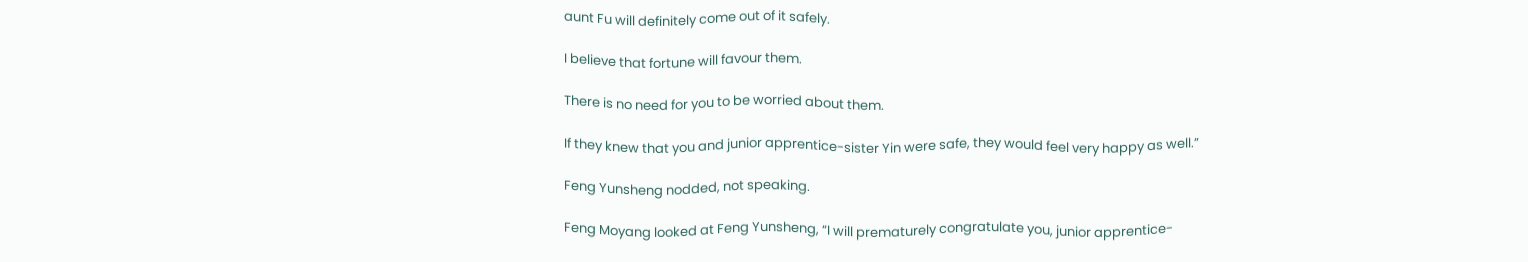aunt Fu will definitely come out of it safely.

I believe that fortune will favour them.

There is no need for you to be worried about them.

If they knew that you and junior apprentice-sister Yin were safe, they would feel very happy as well.”

Feng Yunsheng nodded, not speaking.

Feng Moyang looked at Feng Yunsheng, “I will prematurely congratulate you, junior apprentice-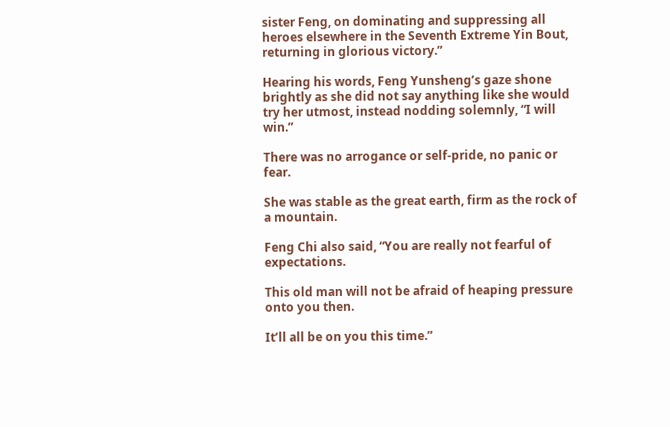sister Feng, on dominating and suppressing all heroes elsewhere in the Seventh Extreme Yin Bout, returning in glorious victory.”

Hearing his words, Feng Yunsheng’s gaze shone brightly as she did not say anything like she would try her utmost, instead nodding solemnly, “I will win.”

There was no arrogance or self-pride, no panic or fear.

She was stable as the great earth, firm as the rock of a mountain.

Feng Chi also said, “You are really not fearful of expectations.

This old man will not be afraid of heaping pressure onto you then.

It’ll all be on you this time.”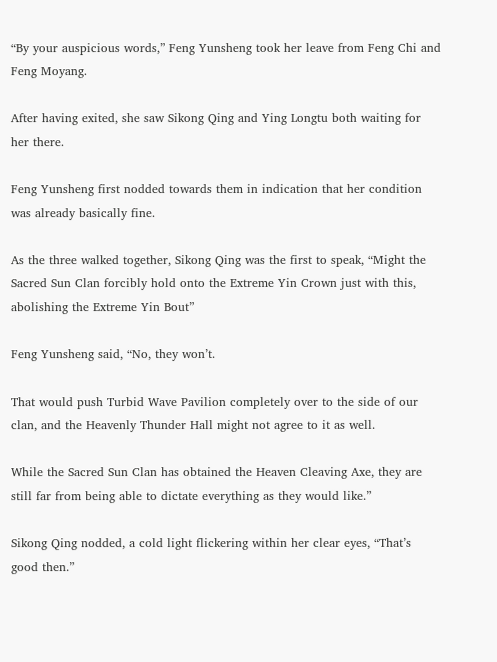“By your auspicious words,” Feng Yunsheng took her leave from Feng Chi and Feng Moyang.

After having exited, she saw Sikong Qing and Ying Longtu both waiting for her there.

Feng Yunsheng first nodded towards them in indication that her condition was already basically fine.

As the three walked together, Sikong Qing was the first to speak, “Might the Sacred Sun Clan forcibly hold onto the Extreme Yin Crown just with this, abolishing the Extreme Yin Bout”

Feng Yunsheng said, “No, they won’t.

That would push Turbid Wave Pavilion completely over to the side of our clan, and the Heavenly Thunder Hall might not agree to it as well.

While the Sacred Sun Clan has obtained the Heaven Cleaving Axe, they are still far from being able to dictate everything as they would like.”

Sikong Qing nodded, a cold light flickering within her clear eyes, “That’s good then.”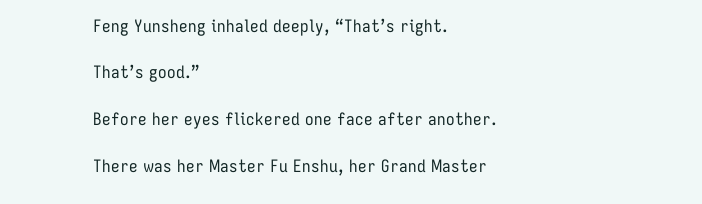Feng Yunsheng inhaled deeply, “That’s right.

That’s good.”

Before her eyes flickered one face after another.

There was her Master Fu Enshu, her Grand Master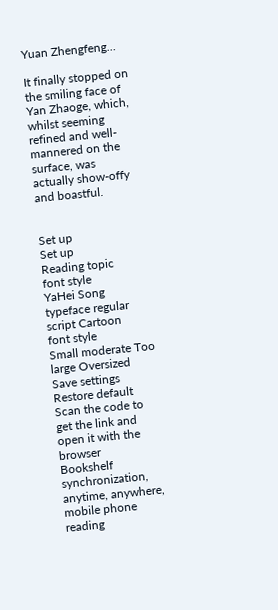Yuan Zhengfeng…

It finally stopped on the smiling face of Yan Zhaoge, which, whilst seeming refined and well-mannered on the surface, was actually show-offy and boastful.


Set up
Set up
Reading topic
font style
YaHei Song typeface regular script Cartoon
font style
Small moderate Too large Oversized
Save settings
Restore default
Scan the code to get the link and open it with the browser
Bookshelf synchronization, anytime, anywhere, mobile phone reading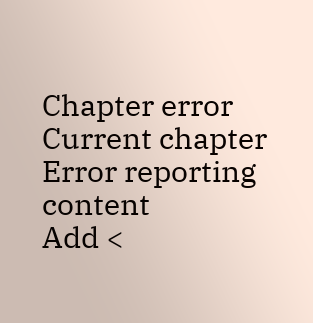Chapter error
Current chapter
Error reporting content
Add <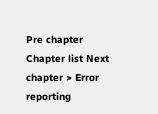Pre chapter Chapter list Next chapter > Error reporting